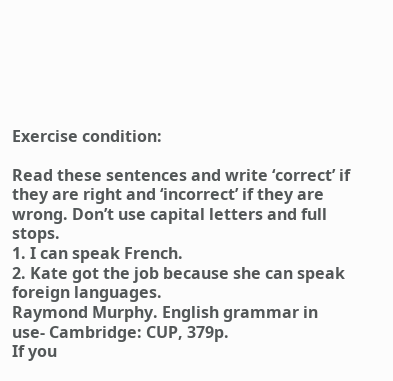Exercise condition:

Read these sentences and write ‘correct’ if they are right and ‘incorrect’ if they are wrong. Don’t use capital letters and full stops.
1. I can speak French.
2. Kate got the job because she can speak foreign languages.
Raymond Murphy. English grammar in use- Cambridge: CUP, 379p.
If you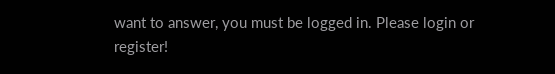want to answer, you must be logged in. Please login or register!